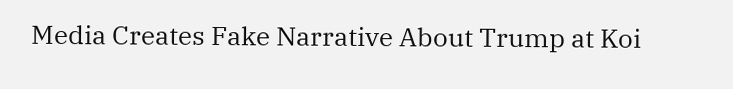Media Creates Fake Narrative About Trump at Koi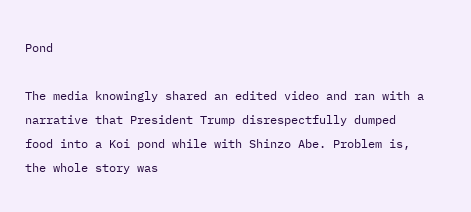Pond

The media knowingly shared an edited video and ran with a narrative that President Trump disrespectfully dumped food into a Koi pond while with Shinzo Abe. Problem is, the whole story was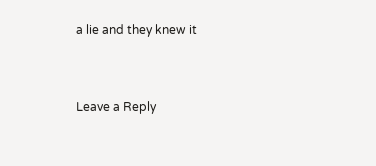a lie and they knew it


Leave a Reply